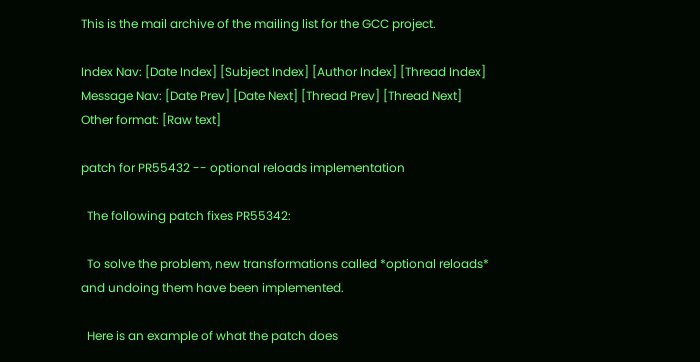This is the mail archive of the mailing list for the GCC project.

Index Nav: [Date Index] [Subject Index] [Author Index] [Thread Index]
Message Nav: [Date Prev] [Date Next] [Thread Prev] [Thread Next]
Other format: [Raw text]

patch for PR55432 -- optional reloads implementation

  The following patch fixes PR55342:

  To solve the problem, new transformations called *optional reloads*
and undoing them have been implemented.

  Here is an example of what the patch does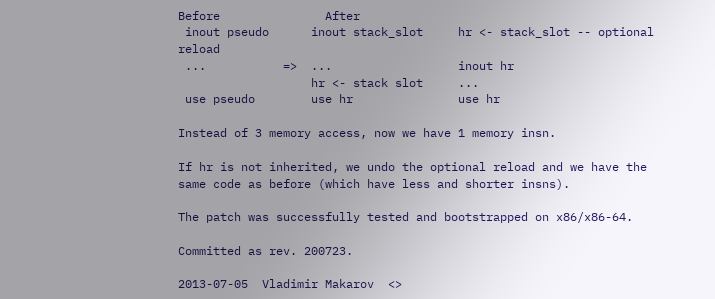Before               After
 inout pseudo      inout stack_slot     hr <- stack_slot -- optional reload
 ...           =>  ...                  inout hr
                   hr <- stack slot     ...
 use pseudo        use hr               use hr

Instead of 3 memory access, now we have 1 memory insn.

If hr is not inherited, we undo the optional reload and we have the
same code as before (which have less and shorter insns).

The patch was successfully tested and bootstrapped on x86/x86-64.

Committed as rev. 200723.

2013-07-05  Vladimir Makarov  <>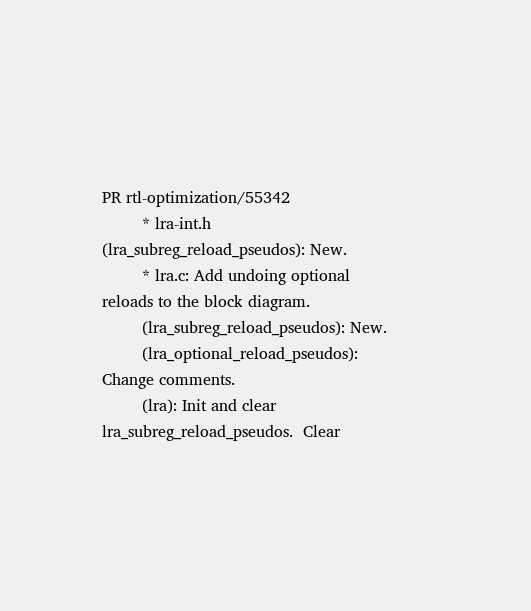PR rtl-optimization/55342
        * lra-int.h (lra_subreg_reload_pseudos): New.
        * lra.c: Add undoing optional reloads to the block diagram.
        (lra_subreg_reload_pseudos): New.
        (lra_optional_reload_pseudos): Change comments.
        (lra): Init and clear lra_subreg_reload_pseudos.  Clear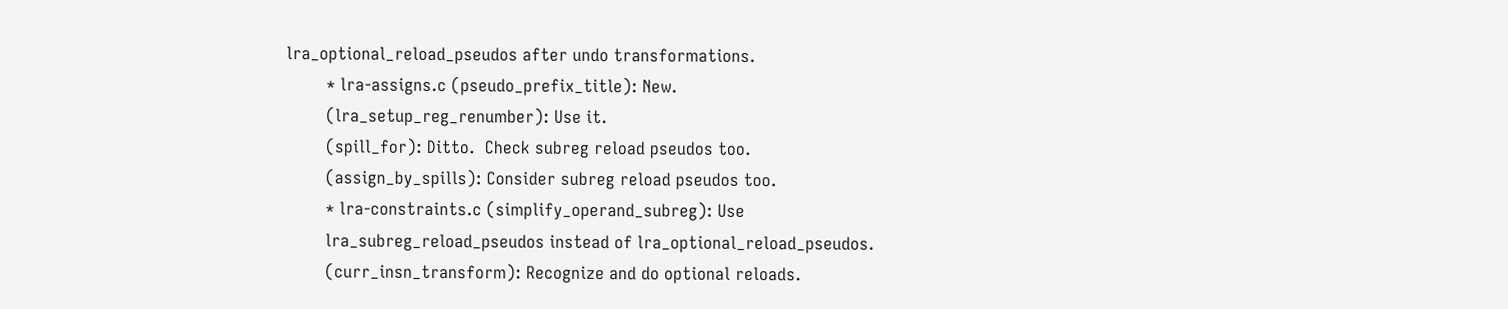lra_optional_reload_pseudos after undo transformations.
        * lra-assigns.c (pseudo_prefix_title): New.
        (lra_setup_reg_renumber): Use it.
        (spill_for): Ditto.  Check subreg reload pseudos too.
        (assign_by_spills): Consider subreg reload pseudos too.
        * lra-constraints.c (simplify_operand_subreg): Use
        lra_subreg_reload_pseudos instead of lra_optional_reload_pseudos.
        (curr_insn_transform): Recognize and do optional reloads.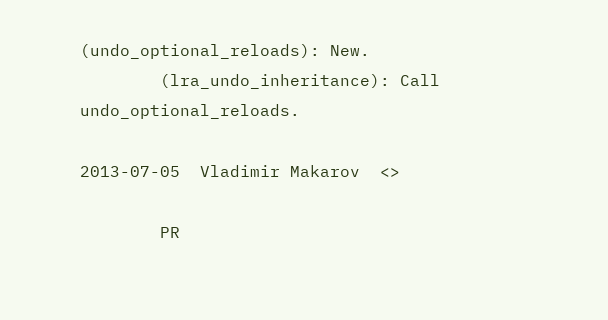(undo_optional_reloads): New.
        (lra_undo_inheritance): Call undo_optional_reloads.

2013-07-05  Vladimir Makarov  <>

        PR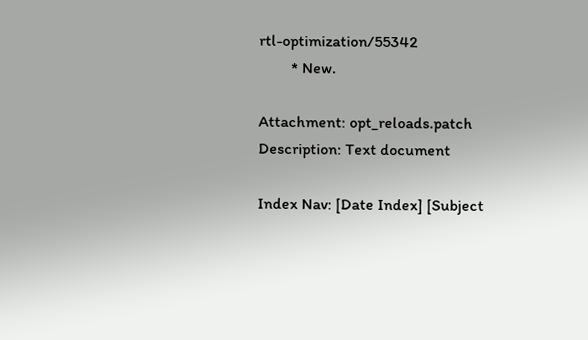rtl-optimization/55342
        * New.

Attachment: opt_reloads.patch
Description: Text document

Index Nav: [Date Index] [Subject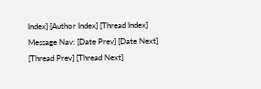Index] [Author Index] [Thread Index]
Message Nav: [Date Prev] [Date Next] [Thread Prev] [Thread Next]